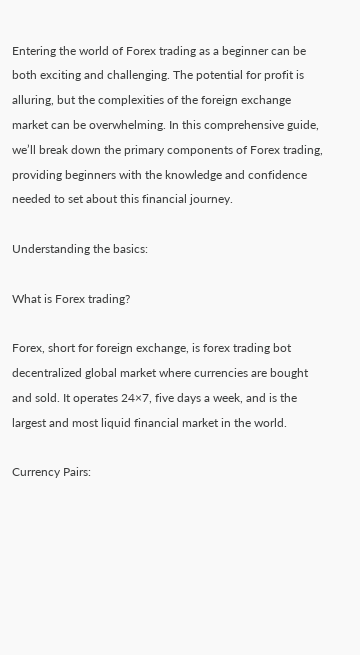Entering the world of Forex trading as a beginner can be both exciting and challenging. The potential for profit is alluring, but the complexities of the foreign exchange market can be overwhelming. In this comprehensive guide, we’ll break down the primary components of Forex trading, providing beginners with the knowledge and confidence needed to set about this financial journey.

Understanding the basics:

What is Forex trading?

Forex, short for foreign exchange, is forex trading bot decentralized global market where currencies are bought and sold. It operates 24×7, five days a week, and is the largest and most liquid financial market in the world.

Currency Pairs: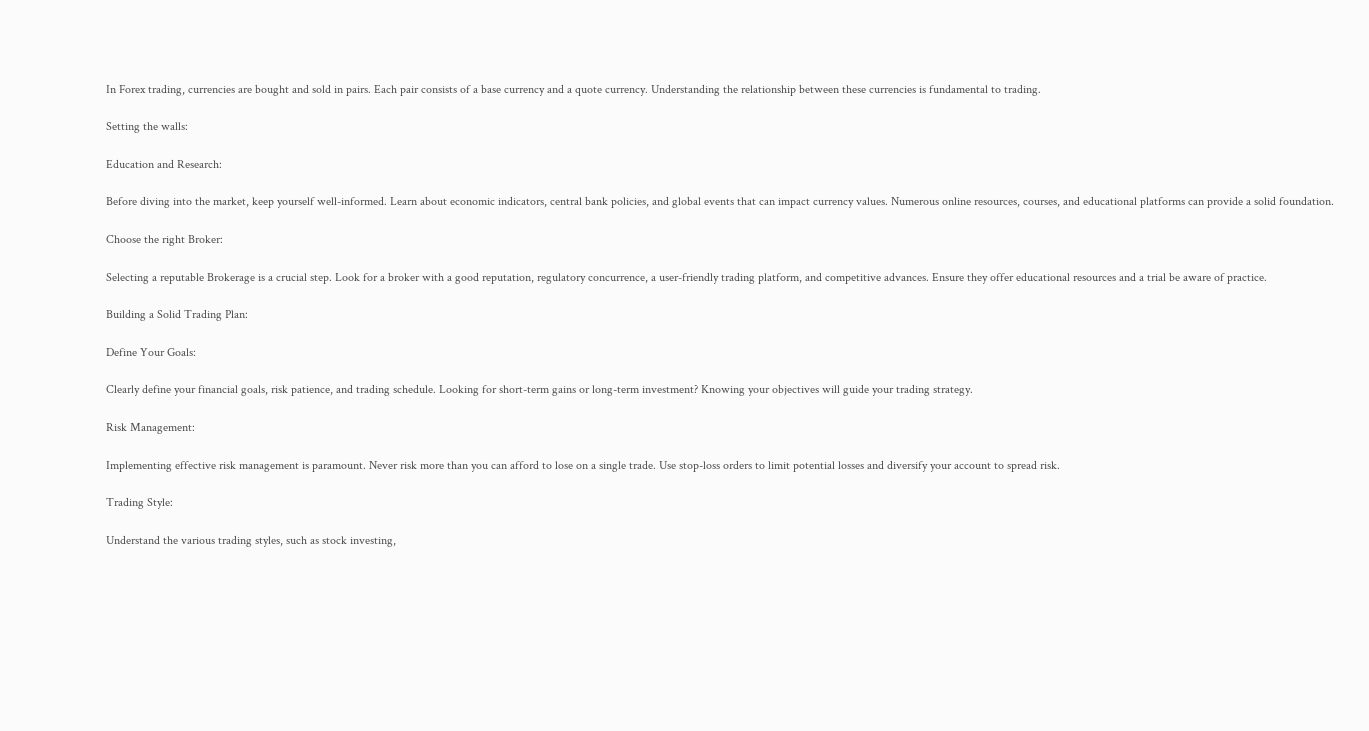In Forex trading, currencies are bought and sold in pairs. Each pair consists of a base currency and a quote currency. Understanding the relationship between these currencies is fundamental to trading.

Setting the walls:

Education and Research:

Before diving into the market, keep yourself well-informed. Learn about economic indicators, central bank policies, and global events that can impact currency values. Numerous online resources, courses, and educational platforms can provide a solid foundation.

Choose the right Broker:

Selecting a reputable Brokerage is a crucial step. Look for a broker with a good reputation, regulatory concurrence, a user-friendly trading platform, and competitive advances. Ensure they offer educational resources and a trial be aware of practice.

Building a Solid Trading Plan:

Define Your Goals:

Clearly define your financial goals, risk patience, and trading schedule. Looking for short-term gains or long-term investment? Knowing your objectives will guide your trading strategy.

Risk Management:

Implementing effective risk management is paramount. Never risk more than you can afford to lose on a single trade. Use stop-loss orders to limit potential losses and diversify your account to spread risk.

Trading Style:

Understand the various trading styles, such as stock investing,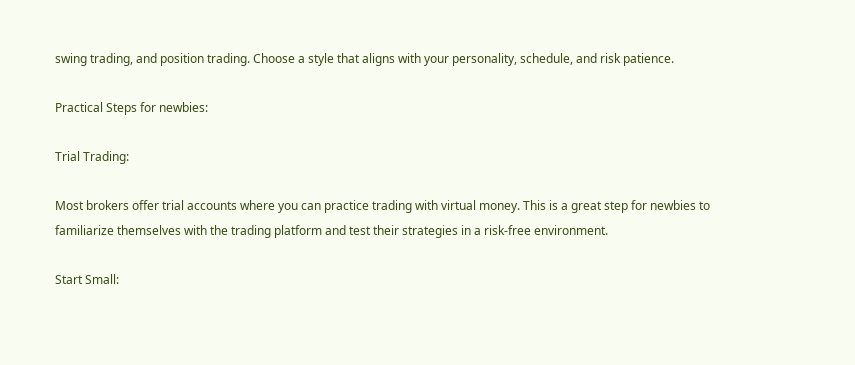swing trading, and position trading. Choose a style that aligns with your personality, schedule, and risk patience.

Practical Steps for newbies:

Trial Trading:

Most brokers offer trial accounts where you can practice trading with virtual money. This is a great step for newbies to familiarize themselves with the trading platform and test their strategies in a risk-free environment.

Start Small: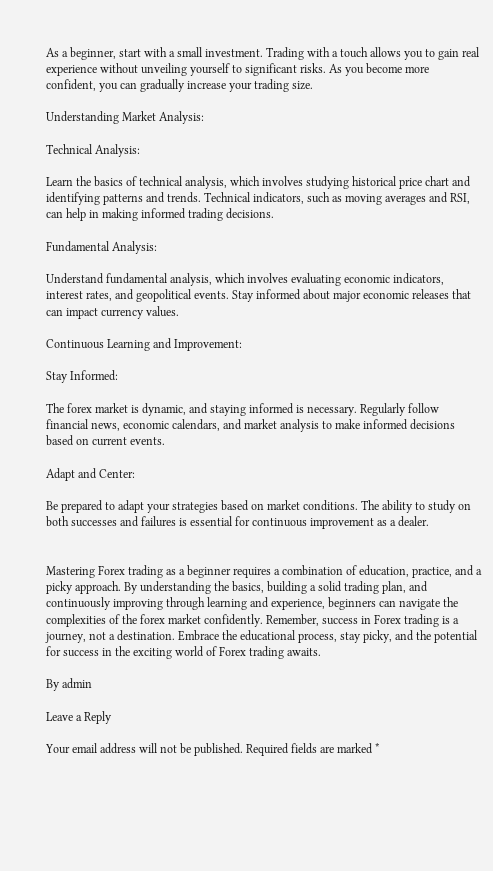As a beginner, start with a small investment. Trading with a touch allows you to gain real experience without unveiling yourself to significant risks. As you become more confident, you can gradually increase your trading size.

Understanding Market Analysis:

Technical Analysis:

Learn the basics of technical analysis, which involves studying historical price chart and identifying patterns and trends. Technical indicators, such as moving averages and RSI, can help in making informed trading decisions.

Fundamental Analysis:

Understand fundamental analysis, which involves evaluating economic indicators, interest rates, and geopolitical events. Stay informed about major economic releases that can impact currency values.

Continuous Learning and Improvement:

Stay Informed:

The forex market is dynamic, and staying informed is necessary. Regularly follow financial news, economic calendars, and market analysis to make informed decisions based on current events.

Adapt and Center:

Be prepared to adapt your strategies based on market conditions. The ability to study on both successes and failures is essential for continuous improvement as a dealer.


Mastering Forex trading as a beginner requires a combination of education, practice, and a picky approach. By understanding the basics, building a solid trading plan, and continuously improving through learning and experience, beginners can navigate the complexities of the forex market confidently. Remember, success in Forex trading is a journey, not a destination. Embrace the educational process, stay picky, and the potential for success in the exciting world of Forex trading awaits.

By admin

Leave a Reply

Your email address will not be published. Required fields are marked *